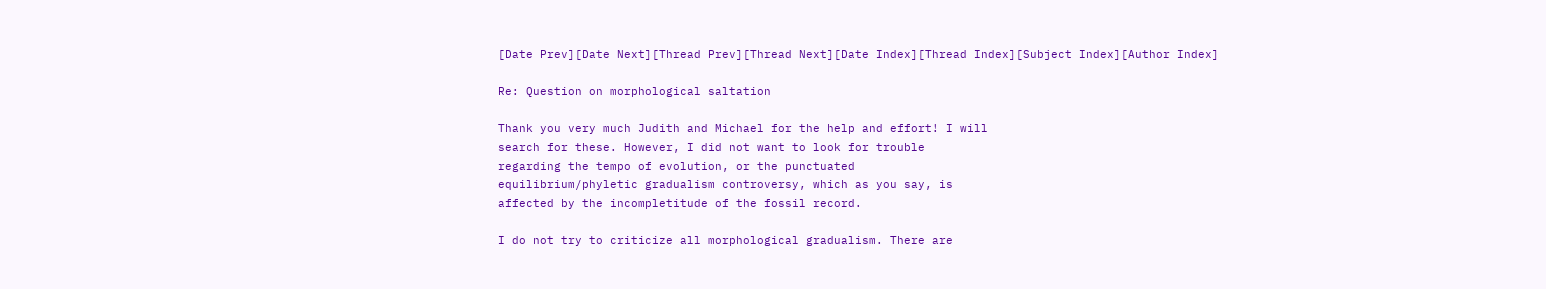[Date Prev][Date Next][Thread Prev][Thread Next][Date Index][Thread Index][Subject Index][Author Index]

Re: Question on morphological saltation

Thank you very much Judith and Michael for the help and effort! I will
search for these. However, I did not want to look for trouble
regarding the tempo of evolution, or the punctuated
equilibrium/phyletic gradualism controversy, which as you say, is
affected by the incompletitude of the fossil record.

I do not try to criticize all morphological gradualism. There are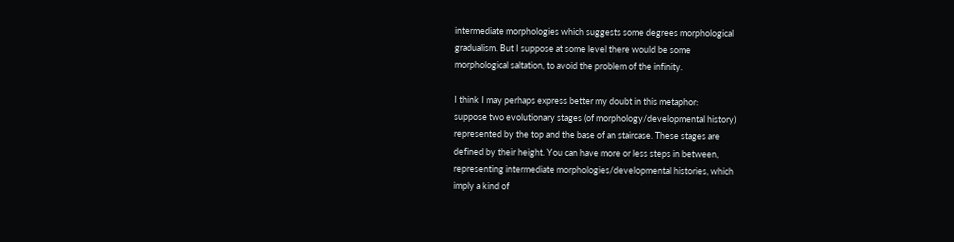intermediate morphologies which suggests some degrees morphological
gradualism. But I suppose at some level there would be some
morphological saltation, to avoid the problem of the infinity.

I think I may perhaps express better my doubt in this metaphor:
suppose two evolutionary stages (of morphology/developmental history)
represented by the top and the base of an staircase. These stages are
defined by their height. You can have more or less steps in between,
representing intermediate morphologies/developmental histories, which
imply a kind of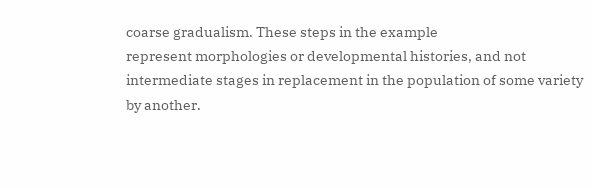coarse gradualism. These steps in the example
represent morphologies or developmental histories, and not
intermediate stages in replacement in the population of some variety
by another.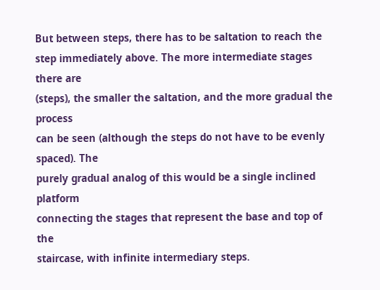But between steps, there has to be saltation to reach the
step immediately above. The more intermediate stages there are
(steps), the smaller the saltation, and the more gradual the process
can be seen (although the steps do not have to be evenly spaced). The
purely gradual analog of this would be a single inclined platform
connecting the stages that represent the base and top of the
staircase, with infinite intermediary steps.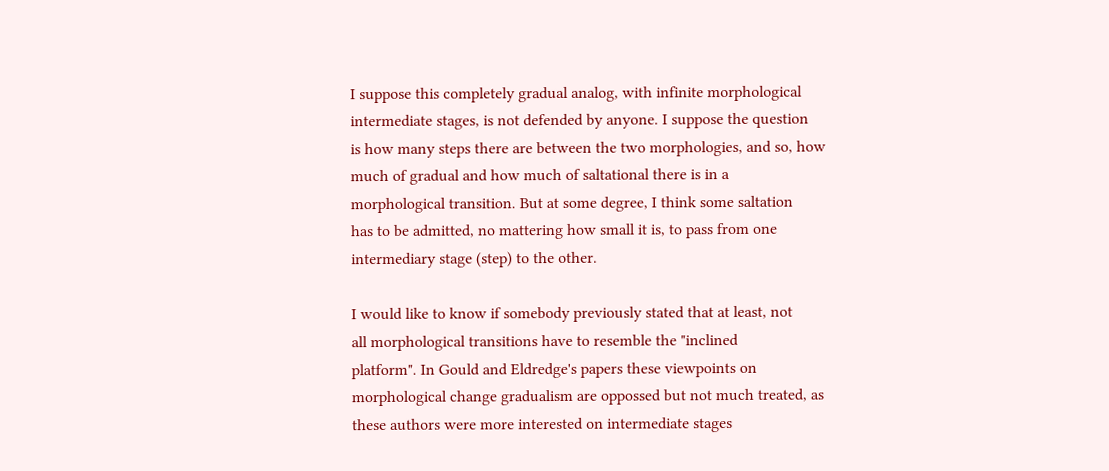I suppose this completely gradual analog, with infinite morphological
intermediate stages, is not defended by anyone. I suppose the question
is how many steps there are between the two morphologies, and so, how
much of gradual and how much of saltational there is in a
morphological transition. But at some degree, I think some saltation
has to be admitted, no mattering how small it is, to pass from one
intermediary stage (step) to the other.

I would like to know if somebody previously stated that at least, not
all morphological transitions have to resemble the "inclined
platform". In Gould and Eldredge's papers these viewpoints on
morphological change gradualism are oppossed but not much treated, as
these authors were more interested on intermediate stages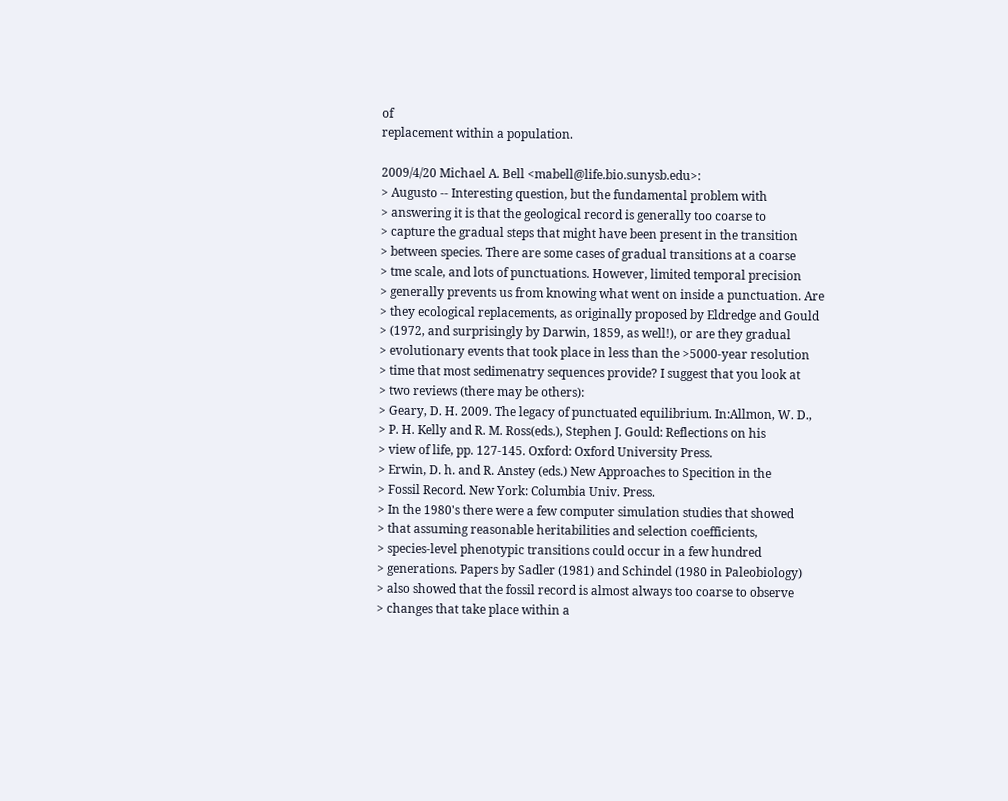of
replacement within a population.

2009/4/20 Michael A. Bell <mabell@life.bio.sunysb.edu>:
> Augusto -- Interesting question, but the fundamental problem with
> answering it is that the geological record is generally too coarse to
> capture the gradual steps that might have been present in the transition
> between species. There are some cases of gradual transitions at a coarse
> tme scale, and lots of punctuations. However, limited temporal precision
> generally prevents us from knowing what went on inside a punctuation. Are
> they ecological replacements, as originally proposed by Eldredge and Gould
> (1972, and surprisingly by Darwin, 1859, as well!), or are they gradual
> evolutionary events that took place in less than the >5000-year resolution
> time that most sedimenatry sequences provide? I suggest that you look at
> two reviews (there may be others):
> Geary, D. H. 2009. The legacy of punctuated equilibrium. In:Allmon, W. D.,
> P. H. Kelly and R. M. Ross(eds.), Stephen J. Gould: Reflections on his
> view of life, pp. 127-145. Oxford: Oxford University Press.
> Erwin, D. h. and R. Anstey (eds.) New Approaches to Specition in the
> Fossil Record. New York: Columbia Univ. Press.
> In the 1980's there were a few computer simulation studies that showed
> that assuming reasonable heritabilities and selection coefficients,
> species-level phenotypic transitions could occur in a few hundred
> generations. Papers by Sadler (1981) and Schindel (1980 in Paleobiology)
> also showed that the fossil record is almost always too coarse to observe
> changes that take place within a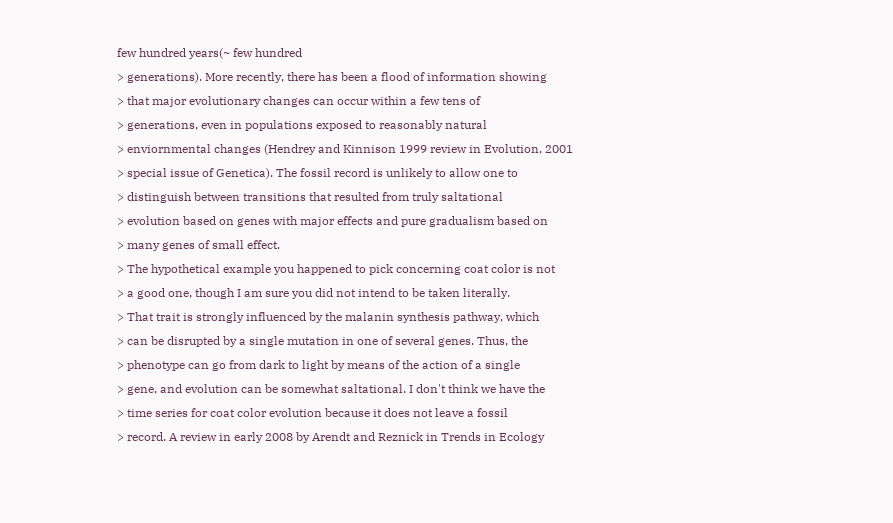few hundred years(~ few hundred
> generations). More recently, there has been a flood of information showing
> that major evolutionary changes can occur within a few tens of
> generations, even in populations exposed to reasonably natural
> enviornmental changes (Hendrey and Kinnison 1999 review in Evolution, 2001
> special issue of Genetica). The fossil record is unlikely to allow one to
> distinguish between transitions that resulted from truly saltational
> evolution based on genes with major effects and pure gradualism based on
> many genes of small effect.
> The hypothetical example you happened to pick concerning coat color is not
> a good one, though I am sure you did not intend to be taken literally.
> That trait is strongly influenced by the malanin synthesis pathway, which
> can be disrupted by a single mutation in one of several genes. Thus, the
> phenotype can go from dark to light by means of the action of a single
> gene, and evolution can be somewhat saltational. I don't think we have the
> time series for coat color evolution because it does not leave a fossil
> record. A review in early 2008 by Arendt and Reznick in Trends in Ecology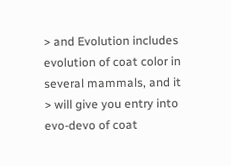> and Evolution includes evolution of coat color in several mammals, and it
> will give you entry into evo-devo of coat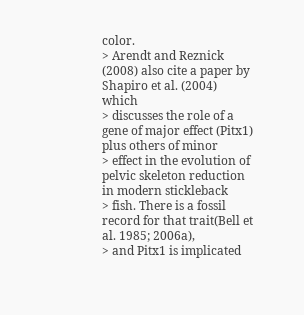color.
> Arendt and Reznick (2008) also cite a paper by Shapiro et al. (2004) which
> discusses the role of a gene of major effect (Pitx1) plus others of minor
> effect in the evolution of pelvic skeleton reduction in modern stickleback
> fish. There is a fossil record for that trait(Bell et al. 1985; 2006a),
> and Pitx1 is implicated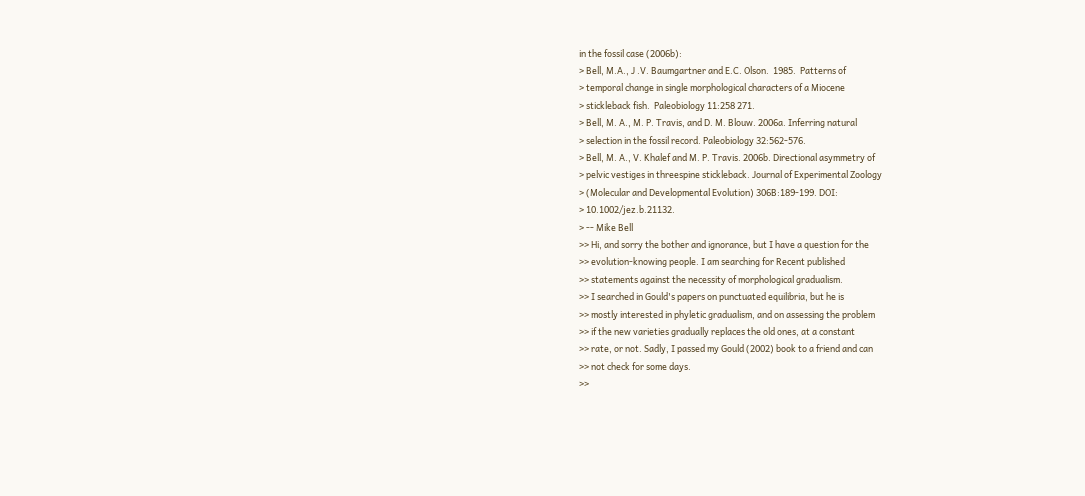in the fossil case (2006b):
> Bell, M.A., J .V. Baumgartner and E.C. Olson.  1985.  Patterns of
> temporal change in single morphological characters of a Miocene
> stickleback fish.  Paleobiology 11:258 271.
> Bell, M. A., M. P. Travis, and D. M. Blouw. 2006a. Inferring natural
> selection in the fossil record. Paleobiology 32:562-576.
> Bell, M. A., V. Khalef and M. P. Travis. 2006b. Directional asymmetry of
> pelvic vestiges in threespine stickleback. Journal of Experimental Zoology
> (Molecular and Developmental Evolution) 306B:189-199. DOI:
> 10.1002/jez.b.21132.
> -- Mike Bell
>> Hi, and sorry the bother and ignorance, but I have a question for the
>> evolution-knowing people. I am searching for Recent published
>> statements against the necessity of morphological gradualism.
>> I searched in Gould's papers on punctuated equilibria, but he is
>> mostly interested in phyletic gradualism, and on assessing the problem
>> if the new varieties gradually replaces the old ones, at a constant
>> rate, or not. Sadly, I passed my Gould (2002) book to a friend and can
>> not check for some days.
>>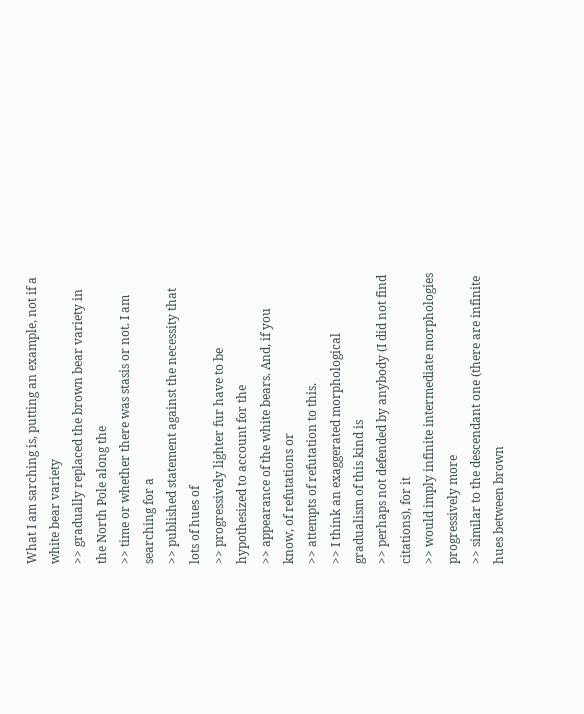What I am sarching is, putting an example, not if a white bear variety
>> gradually replaced the brown bear variety in the North Pole along the
>> time or whether there was stasis or not. I am searching for a
>> published statement against the necessity that lots of hues of
>> progressively lighter fur have to be hypothesized to account for the
>> appearance of the white bears. And, if you know, of refutations or
>> attempts of refutation to this.
>> I think an exaggerated morphological gradualism of this kind is
>> perhaps not defended by anybody (I did not find citations), for it
>> would imply infinite intermediate morphologies progressively more
>> similar to the descendant one (there are infinite hues between brown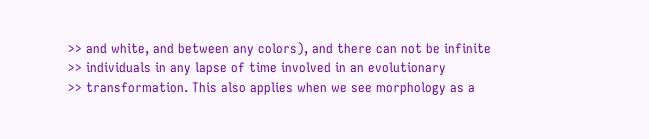>> and white, and between any colors), and there can not be infinite
>> individuals in any lapse of time involved in an evolutionary
>> transformation. This also applies when we see morphology as a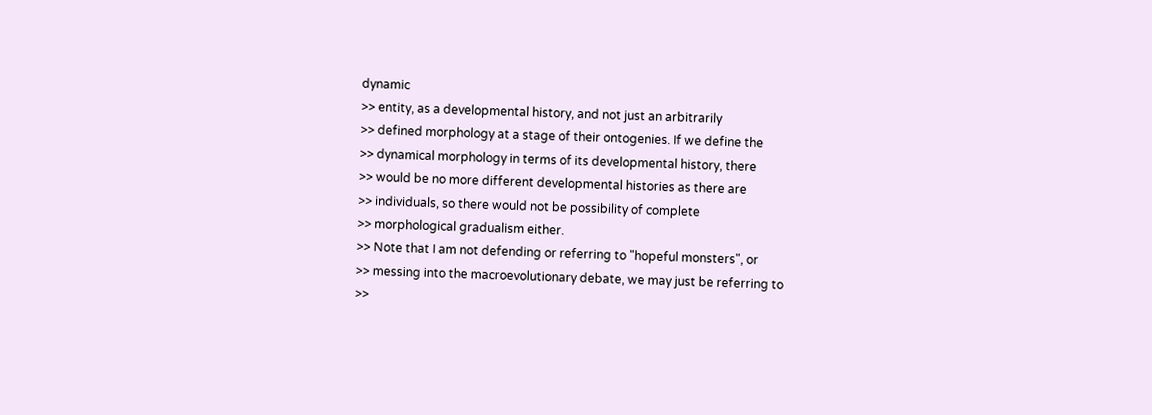dynamic
>> entity, as a developmental history, and not just an arbitrarily
>> defined morphology at a stage of their ontogenies. If we define the
>> dynamical morphology in terms of its developmental history, there
>> would be no more different developmental histories as there are
>> individuals, so there would not be possibility of complete
>> morphological gradualism either.
>> Note that I am not defending or referring to "hopeful monsters", or
>> messing into the macroevolutionary debate, we may just be referring to
>>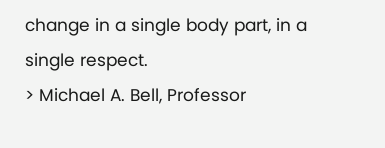change in a single body part, in a single respect.
> Michael A. Bell, Professor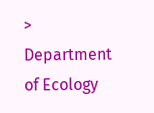> Department of Ecology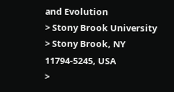and Evolution
> Stony Brook University
> Stony Brook, NY 11794-5245, USA
>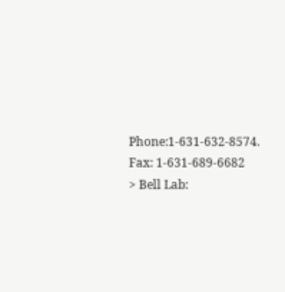Phone:1-631-632-8574. Fax: 1-631-689-6682
> Bell Lab: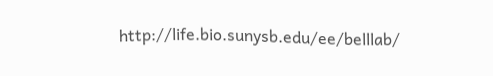http://life.bio.sunysb.edu/ee/belllab/